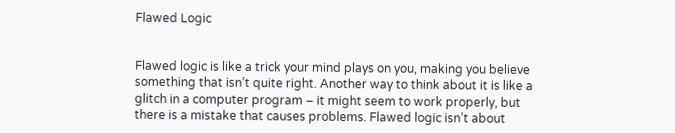Flawed Logic


Flawed logic is like a trick your mind plays on you, making you believe something that isn’t quite right. Another way to think about it is like a glitch in a computer program – it might seem to work properly, but there is a mistake that causes problems. Flawed logic isn’t about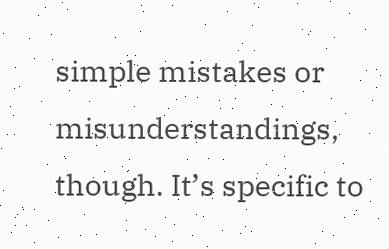simple mistakes or misunderstandings, though. It’s specific to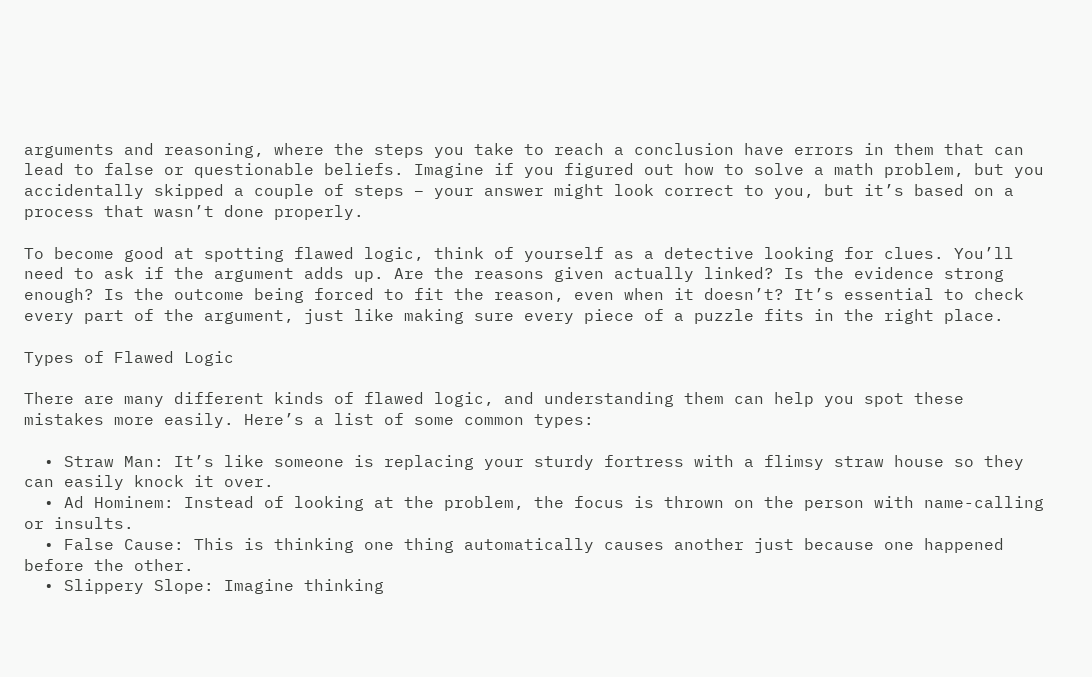arguments and reasoning, where the steps you take to reach a conclusion have errors in them that can lead to false or questionable beliefs. Imagine if you figured out how to solve a math problem, but you accidentally skipped a couple of steps – your answer might look correct to you, but it’s based on a process that wasn’t done properly.

To become good at spotting flawed logic, think of yourself as a detective looking for clues. You’ll need to ask if the argument adds up. Are the reasons given actually linked? Is the evidence strong enough? Is the outcome being forced to fit the reason, even when it doesn’t? It’s essential to check every part of the argument, just like making sure every piece of a puzzle fits in the right place.

Types of Flawed Logic

There are many different kinds of flawed logic, and understanding them can help you spot these mistakes more easily. Here’s a list of some common types:

  • Straw Man: It’s like someone is replacing your sturdy fortress with a flimsy straw house so they can easily knock it over.
  • Ad Hominem: Instead of looking at the problem, the focus is thrown on the person with name-calling or insults.
  • False Cause: This is thinking one thing automatically causes another just because one happened before the other.
  • Slippery Slope: Imagine thinking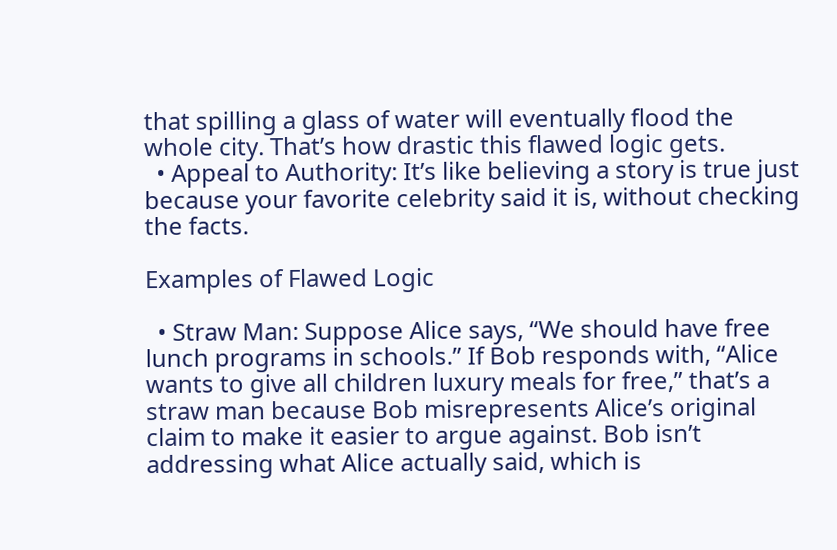that spilling a glass of water will eventually flood the whole city. That’s how drastic this flawed logic gets.
  • Appeal to Authority: It’s like believing a story is true just because your favorite celebrity said it is, without checking the facts.

Examples of Flawed Logic

  • Straw Man: Suppose Alice says, “We should have free lunch programs in schools.” If Bob responds with, “Alice wants to give all children luxury meals for free,” that’s a straw man because Bob misrepresents Alice’s original claim to make it easier to argue against. Bob isn’t addressing what Alice actually said, which is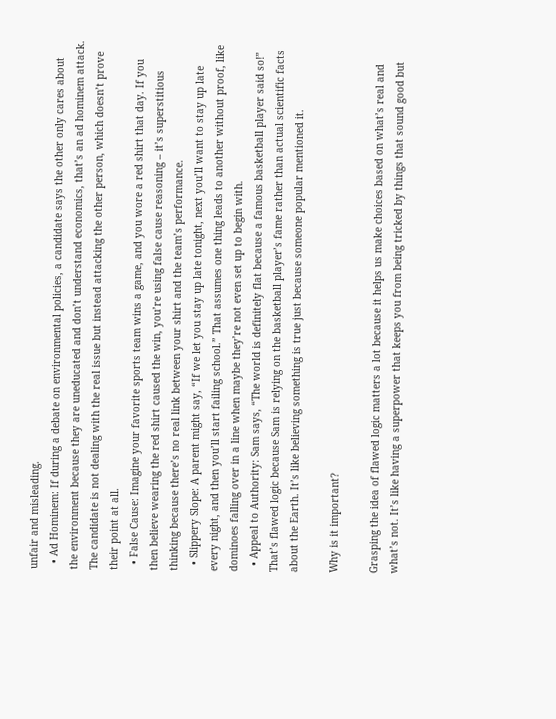unfair and misleading.
  • Ad Hominem: If during a debate on environmental policies, a candidate says the other only cares about the environment because they are uneducated and don’t understand economics, that’s an ad hominem attack. The candidate is not dealing with the real issue but instead attacking the other person, which doesn’t prove their point at all.
  • False Cause: Imagine your favorite sports team wins a game, and you wore a red shirt that day. If you then believe wearing the red shirt caused the win, you’re using false cause reasoning – it’s superstitious thinking because there’s no real link between your shirt and the team’s performance.
  • Slippery Slope: A parent might say, “If we let you stay up late tonight, next you’ll want to stay up late every night, and then you’ll start failing school.” That assumes one thing leads to another without proof, like dominoes falling over in a line when maybe they’re not even set up to begin with.
  • Appeal to Authority: Sam says, “The world is definitely flat because a famous basketball player said so!” That’s flawed logic because Sam is relying on the basketball player’s fame rather than actual scientific facts about the Earth. It’s like believing something is true just because someone popular mentioned it.

Why is it important?

Grasping the idea of flawed logic matters a lot because it helps us make choices based on what’s real and what’s not. It’s like having a superpower that keeps you from being tricked by things that sound good but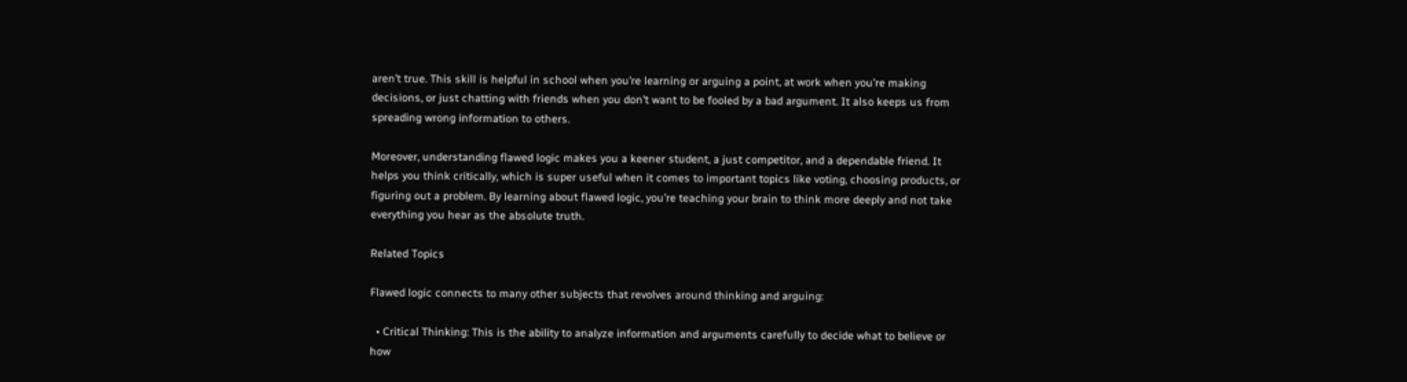aren’t true. This skill is helpful in school when you’re learning or arguing a point, at work when you’re making decisions, or just chatting with friends when you don’t want to be fooled by a bad argument. It also keeps us from spreading wrong information to others.

Moreover, understanding flawed logic makes you a keener student, a just competitor, and a dependable friend. It helps you think critically, which is super useful when it comes to important topics like voting, choosing products, or figuring out a problem. By learning about flawed logic, you’re teaching your brain to think more deeply and not take everything you hear as the absolute truth.

Related Topics

Flawed logic connects to many other subjects that revolves around thinking and arguing:

  • Critical Thinking: This is the ability to analyze information and arguments carefully to decide what to believe or how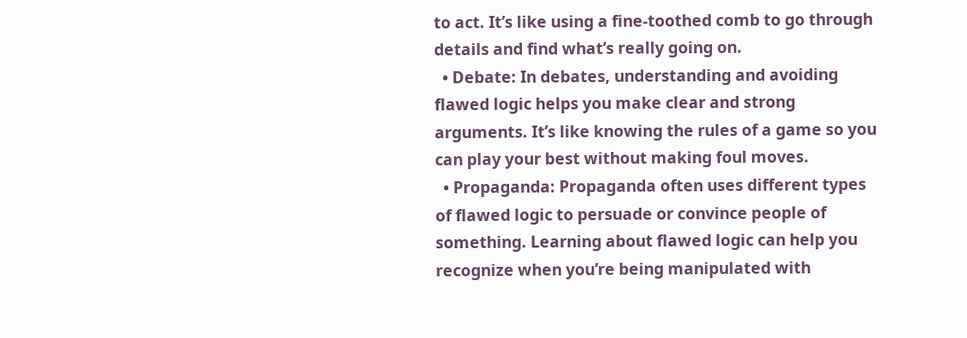to act. It’s like using a fine-toothed comb to go through details and find what’s really going on.
  • Debate: In debates, understanding and avoiding flawed logic helps you make clear and strong arguments. It’s like knowing the rules of a game so you can play your best without making foul moves.
  • Propaganda: Propaganda often uses different types of flawed logic to persuade or convince people of something. Learning about flawed logic can help you recognize when you’re being manipulated with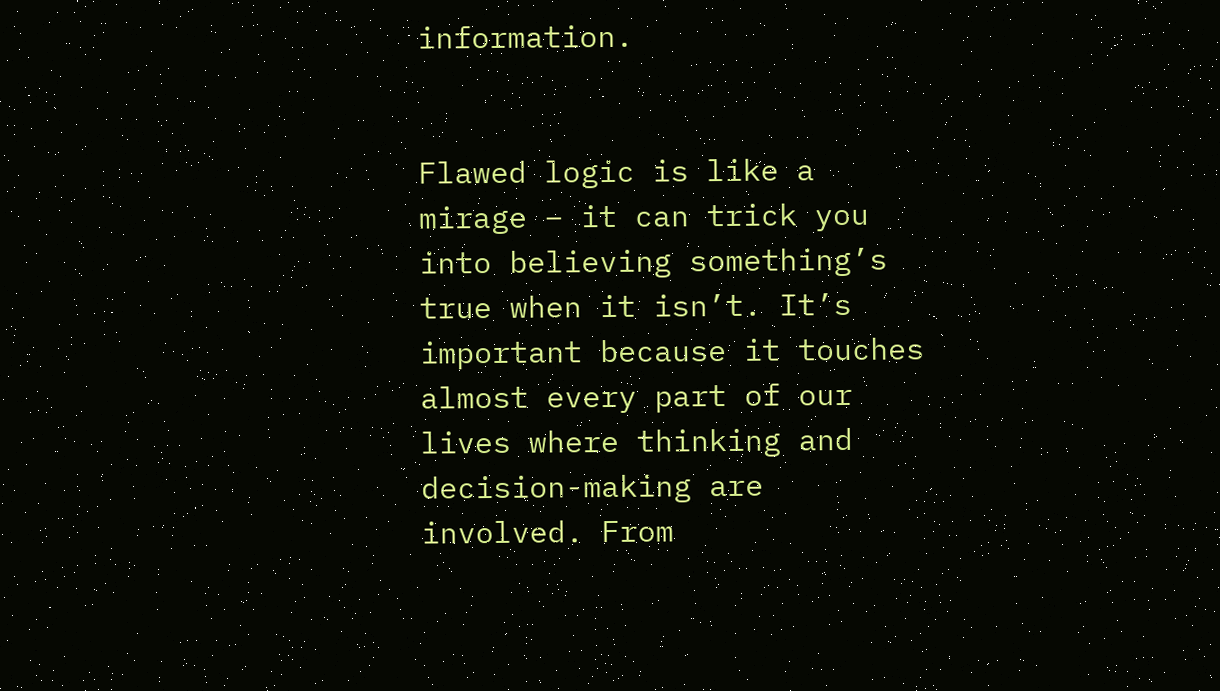information.


Flawed logic is like a mirage – it can trick you into believing something’s true when it isn’t. It’s important because it touches almost every part of our lives where thinking and decision-making are involved. From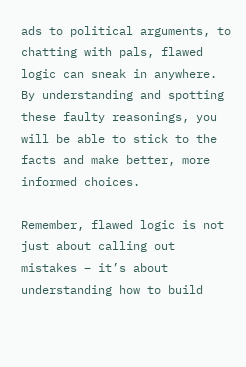ads to political arguments, to chatting with pals, flawed logic can sneak in anywhere. By understanding and spotting these faulty reasonings, you will be able to stick to the facts and make better, more informed choices.

Remember, flawed logic is not just about calling out mistakes – it’s about understanding how to build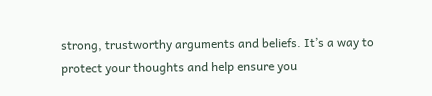strong, trustworthy arguments and beliefs. It’s a way to protect your thoughts and help ensure you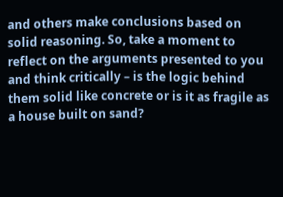and others make conclusions based on solid reasoning. So, take a moment to reflect on the arguments presented to you and think critically – is the logic behind them solid like concrete or is it as fragile as a house built on sand?